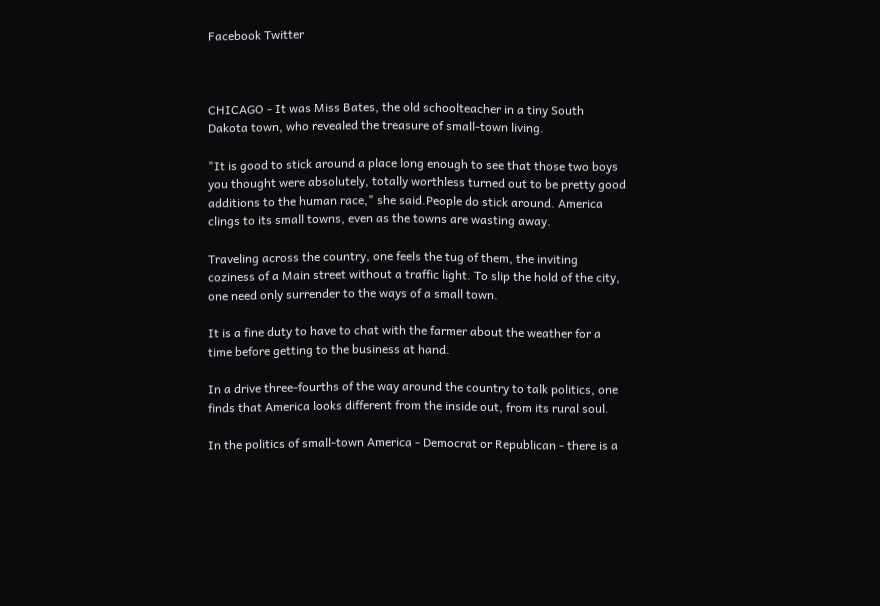Facebook Twitter



CHICAGO - It was Miss Bates, the old schoolteacher in a tiny South Dakota town, who revealed the treasure of small-town living.

"It is good to stick around a place long enough to see that those two boys you thought were absolutely, totally worthless turned out to be pretty good additions to the human race," she said.People do stick around. America clings to its small towns, even as the towns are wasting away.

Traveling across the country, one feels the tug of them, the inviting coziness of a Main street without a traffic light. To slip the hold of the city, one need only surrender to the ways of a small town.

It is a fine duty to have to chat with the farmer about the weather for a time before getting to the business at hand.

In a drive three-fourths of the way around the country to talk politics, one finds that America looks different from the inside out, from its rural soul.

In the politics of small-town America - Democrat or Republican - there is a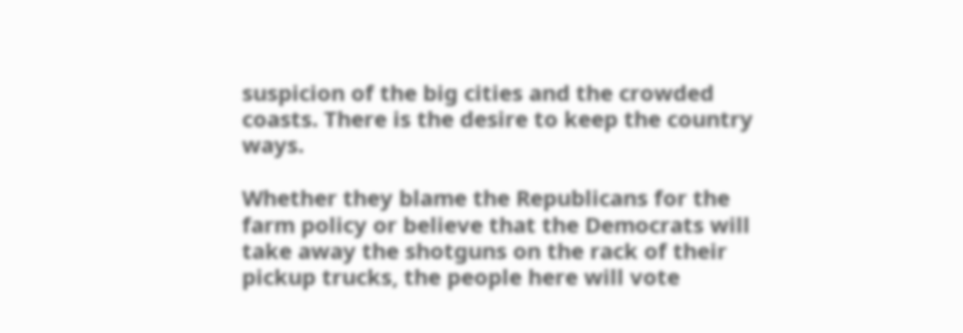suspicion of the big cities and the crowded coasts. There is the desire to keep the country ways.

Whether they blame the Republicans for the farm policy or believe that the Democrats will take away the shotguns on the rack of their pickup trucks, the people here will vote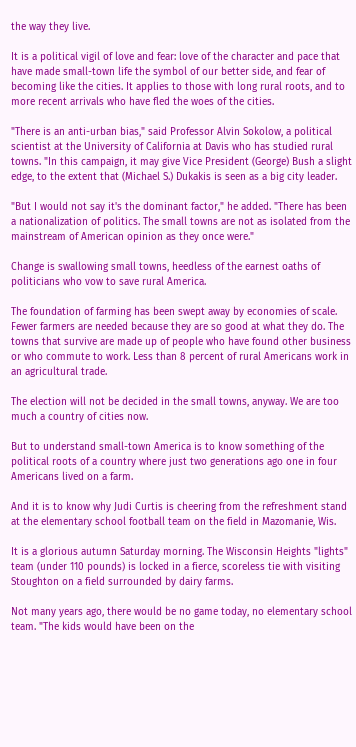the way they live.

It is a political vigil of love and fear: love of the character and pace that have made small-town life the symbol of our better side, and fear of becoming like the cities. It applies to those with long rural roots, and to more recent arrivals who have fled the woes of the cities.

"There is an anti-urban bias," said Professor Alvin Sokolow, a political scientist at the University of California at Davis who has studied rural towns. "In this campaign, it may give Vice President (George) Bush a slight edge, to the extent that (Michael S.) Dukakis is seen as a big city leader.

"But I would not say it's the dominant factor," he added. "There has been a nationalization of politics. The small towns are not as isolated from the mainstream of American opinion as they once were."

Change is swallowing small towns, heedless of the earnest oaths of politicians who vow to save rural America.

The foundation of farming has been swept away by economies of scale. Fewer farmers are needed because they are so good at what they do. The towns that survive are made up of people who have found other business or who commute to work. Less than 8 percent of rural Americans work in an agricultural trade.

The election will not be decided in the small towns, anyway. We are too much a country of cities now.

But to understand small-town America is to know something of the political roots of a country where just two generations ago one in four Americans lived on a farm.

And it is to know why Judi Curtis is cheering from the refreshment stand at the elementary school football team on the field in Mazomanie, Wis.

It is a glorious autumn Saturday morning. The Wisconsin Heights "lights" team (under 110 pounds) is locked in a fierce, scoreless tie with visiting Stoughton on a field surrounded by dairy farms.

Not many years ago, there would be no game today, no elementary school team. "The kids would have been on the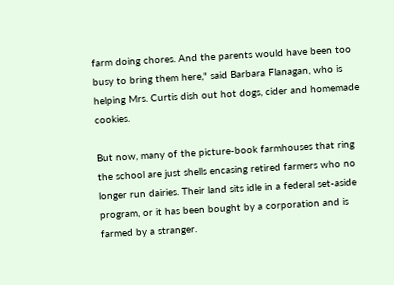farm doing chores. And the parents would have been too busy to bring them here," said Barbara Flanagan, who is helping Mrs. Curtis dish out hot dogs, cider and homemade cookies.

But now, many of the picture-book farmhouses that ring the school are just shells encasing retired farmers who no longer run dairies. Their land sits idle in a federal set-aside program, or it has been bought by a corporation and is farmed by a stranger.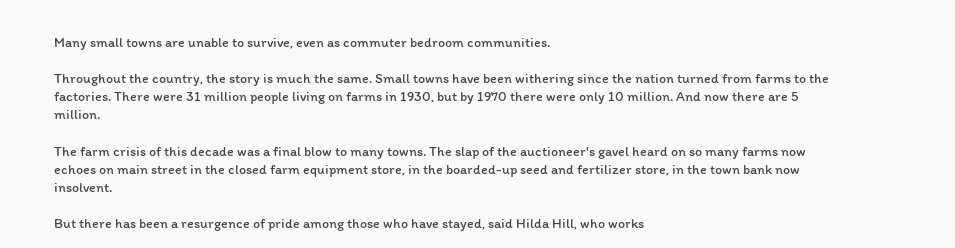Many small towns are unable to survive, even as commuter bedroom communities.

Throughout the country, the story is much the same. Small towns have been withering since the nation turned from farms to the factories. There were 31 million people living on farms in 1930, but by 1970 there were only 10 million. And now there are 5 million.

The farm crisis of this decade was a final blow to many towns. The slap of the auctioneer's gavel heard on so many farms now echoes on main street in the closed farm equipment store, in the boarded-up seed and fertilizer store, in the town bank now insolvent.

But there has been a resurgence of pride among those who have stayed, said Hilda Hill, who works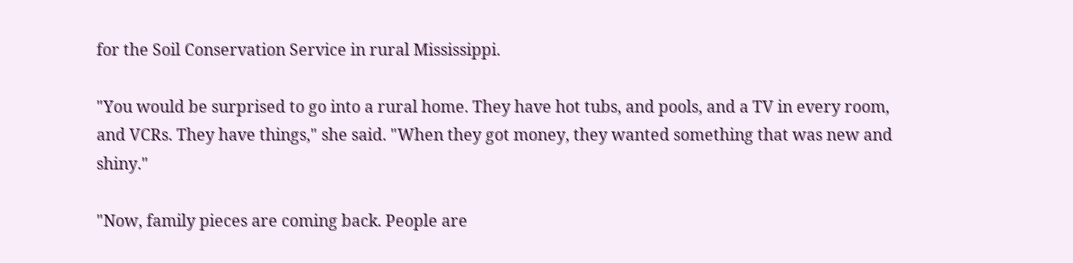for the Soil Conservation Service in rural Mississippi.

"You would be surprised to go into a rural home. They have hot tubs, and pools, and a TV in every room, and VCRs. They have things," she said. "When they got money, they wanted something that was new and shiny."

"Now, family pieces are coming back. People are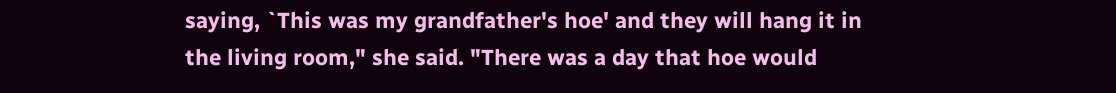saying, `This was my grandfather's hoe' and they will hang it in the living room," she said. "There was a day that hoe would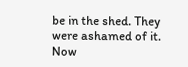be in the shed. They were ashamed of it. Now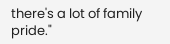there's a lot of family pride."